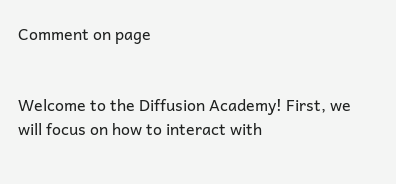Comment on page


Welcome to the Diffusion Academy! First, we will focus on how to interact with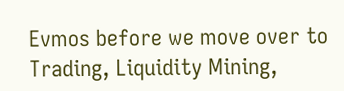Evmos before we move over to Trading, Liquidity Mining,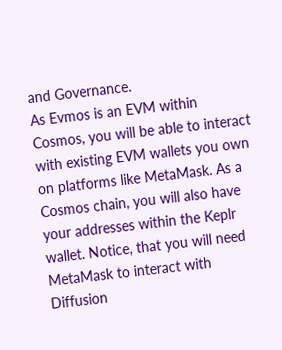and Governance.
As Evmos is an EVM within Cosmos, you will be able to interact with existing EVM wallets you own on platforms like MetaMask. As a Cosmos chain, you will also have your addresses within the Keplr wallet. Notice, that you will need MetaMask to interact with Diffusion